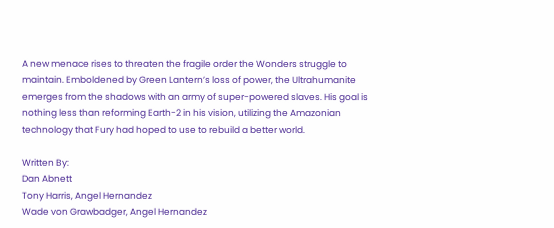A new menace rises to threaten the fragile order the Wonders struggle to maintain. Emboldened by Green Lantern’s loss of power, the Ultrahumanite emerges from the shadows with an army of super-powered slaves. His goal is nothing less than reforming Earth-2 in his vision, utilizing the Amazonian technology that Fury had hoped to use to rebuild a better world.

Written By:
Dan Abnett
Tony Harris, Angel Hernandez
Wade von Grawbadger, Angel Hernandez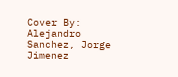Cover By:
Alejandro Sanchez, Jorge Jimenez